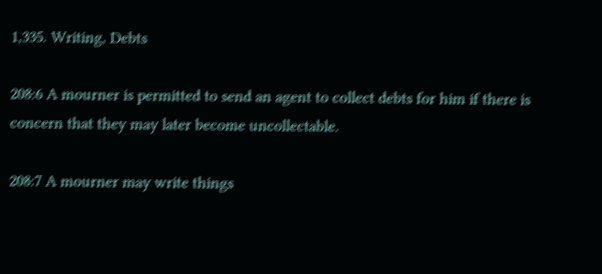1,335. Writing, Debts

208:6 A mourner is permitted to send an agent to collect debts for him if there is concern that they may later become uncollectable.

208:7 A mourner may write things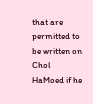that are permitted to be written on Chol HaMoed if he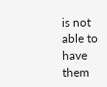is not able to have them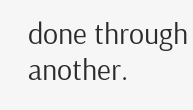done through another.